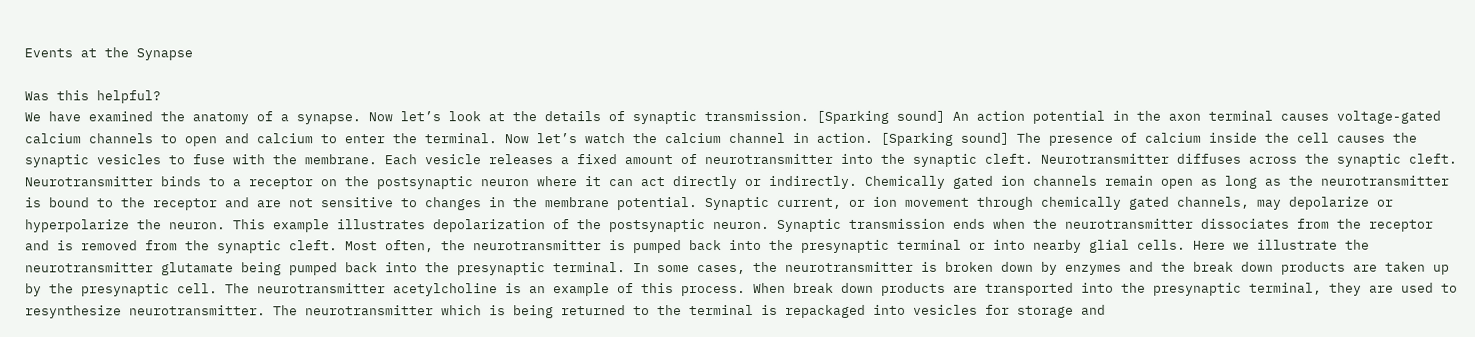Events at the Synapse

Was this helpful?
We have examined the anatomy of a synapse. Now let’s look at the details of synaptic transmission. [Sparking sound] An action potential in the axon terminal causes voltage-gated calcium channels to open and calcium to enter the terminal. Now let’s watch the calcium channel in action. [Sparking sound] The presence of calcium inside the cell causes the synaptic vesicles to fuse with the membrane. Each vesicle releases a fixed amount of neurotransmitter into the synaptic cleft. Neurotransmitter diffuses across the synaptic cleft. Neurotransmitter binds to a receptor on the postsynaptic neuron where it can act directly or indirectly. Chemically gated ion channels remain open as long as the neurotransmitter is bound to the receptor and are not sensitive to changes in the membrane potential. Synaptic current, or ion movement through chemically gated channels, may depolarize or hyperpolarize the neuron. This example illustrates depolarization of the postsynaptic neuron. Synaptic transmission ends when the neurotransmitter dissociates from the receptor and is removed from the synaptic cleft. Most often, the neurotransmitter is pumped back into the presynaptic terminal or into nearby glial cells. Here we illustrate the neurotransmitter glutamate being pumped back into the presynaptic terminal. In some cases, the neurotransmitter is broken down by enzymes and the break down products are taken up by the presynaptic cell. The neurotransmitter acetylcholine is an example of this process. When break down products are transported into the presynaptic terminal, they are used to resynthesize neurotransmitter. The neurotransmitter which is being returned to the terminal is repackaged into vesicles for storage and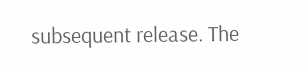subsequent release. The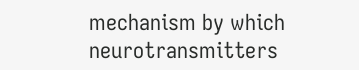mechanism by which neurotransmitters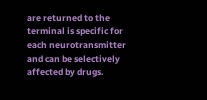are returned to the terminal is specific for each neurotransmitter and can be selectively affected by drugs.